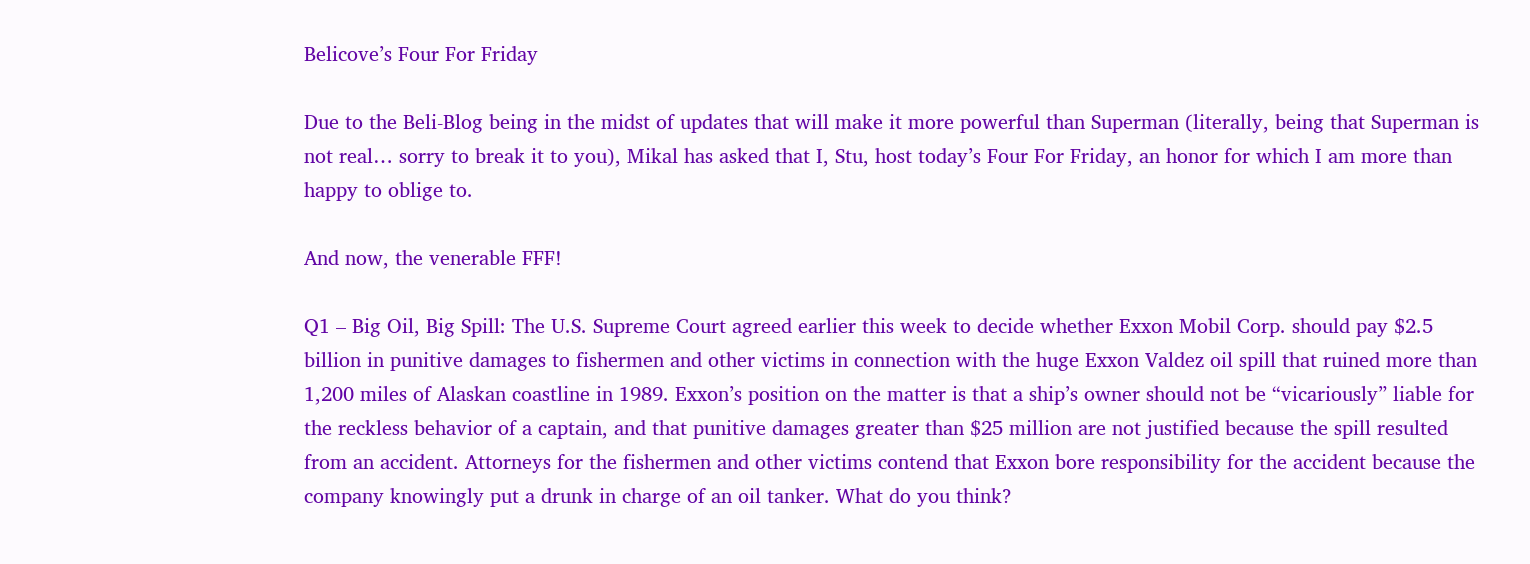Belicove’s Four For Friday

Due to the Beli-Blog being in the midst of updates that will make it more powerful than Superman (literally, being that Superman is not real… sorry to break it to you), Mikal has asked that I, Stu, host today’s Four For Friday, an honor for which I am more than happy to oblige to.

And now, the venerable FFF!

Q1 – Big Oil, Big Spill: The U.S. Supreme Court agreed earlier this week to decide whether Exxon Mobil Corp. should pay $2.5 billion in punitive damages to fishermen and other victims in connection with the huge Exxon Valdez oil spill that ruined more than 1,200 miles of Alaskan coastline in 1989. Exxon’s position on the matter is that a ship’s owner should not be “vicariously” liable for the reckless behavior of a captain, and that punitive damages greater than $25 million are not justified because the spill resulted from an accident. Attorneys for the fishermen and other victims contend that Exxon bore responsibility for the accident because the company knowingly put a drunk in charge of an oil tanker. What do you think?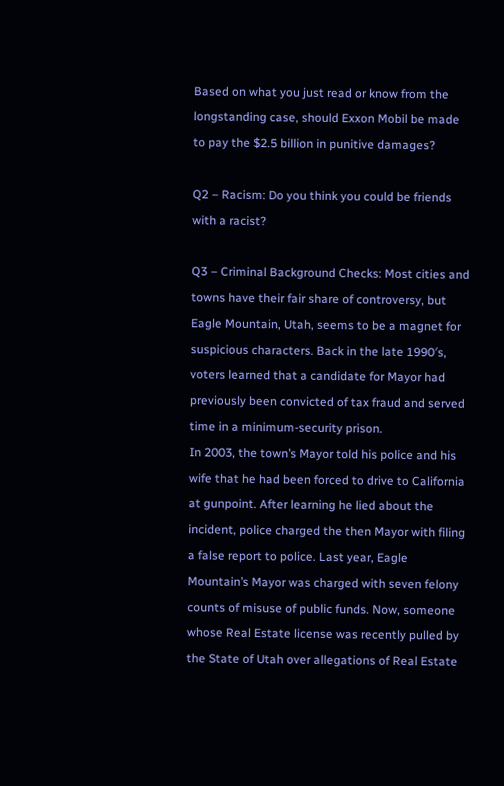Based on what you just read or know from the longstanding case, should Exxon Mobil be made to pay the $2.5 billion in punitive damages?

Q2 – Racism: Do you think you could be friends with a racist?

Q3 – Criminal Background Checks: Most cities and towns have their fair share of controversy, but Eagle Mountain, Utah, seems to be a magnet for suspicious characters. Back in the late 1990′s, voters learned that a candidate for Mayor had previously been convicted of tax fraud and served time in a minimum-security prison.
In 2003, the town’s Mayor told his police and his wife that he had been forced to drive to California at gunpoint. After learning he lied about the incident, police charged the then Mayor with filing a false report to police. Last year, Eagle Mountain’s Mayor was charged with seven felony counts of misuse of public funds. Now, someone whose Real Estate license was recently pulled by the State of Utah over allegations of Real Estate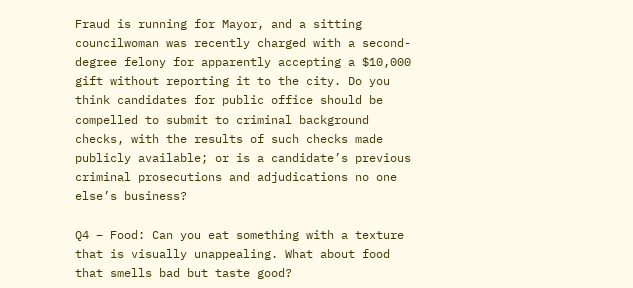Fraud is running for Mayor, and a sitting councilwoman was recently charged with a second-degree felony for apparently accepting a $10,000 gift without reporting it to the city. Do you think candidates for public office should be compelled to submit to criminal background checks, with the results of such checks made publicly available; or is a candidate’s previous criminal prosecutions and adjudications no one else’s business?

Q4 – Food: Can you eat something with a texture that is visually unappealing. What about food that smells bad but taste good?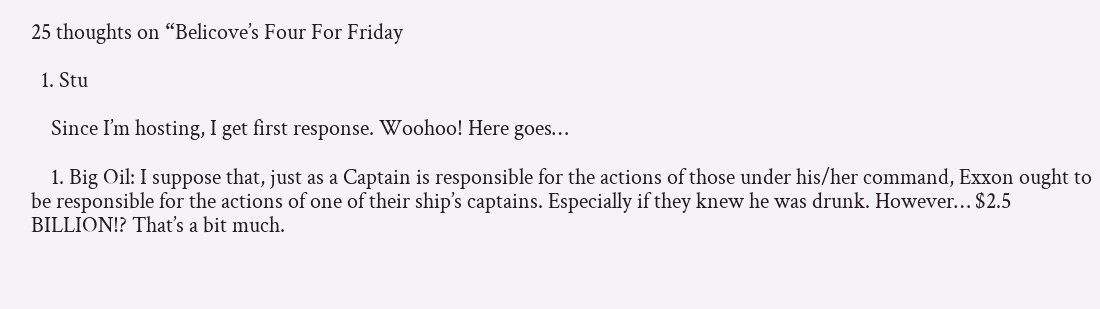25 thoughts on “Belicove’s Four For Friday

  1. Stu

    Since I’m hosting, I get first response. Woohoo! Here goes…

    1. Big Oil: I suppose that, just as a Captain is responsible for the actions of those under his/her command, Exxon ought to be responsible for the actions of one of their ship’s captains. Especially if they knew he was drunk. However… $2.5 BILLION!? That’s a bit much.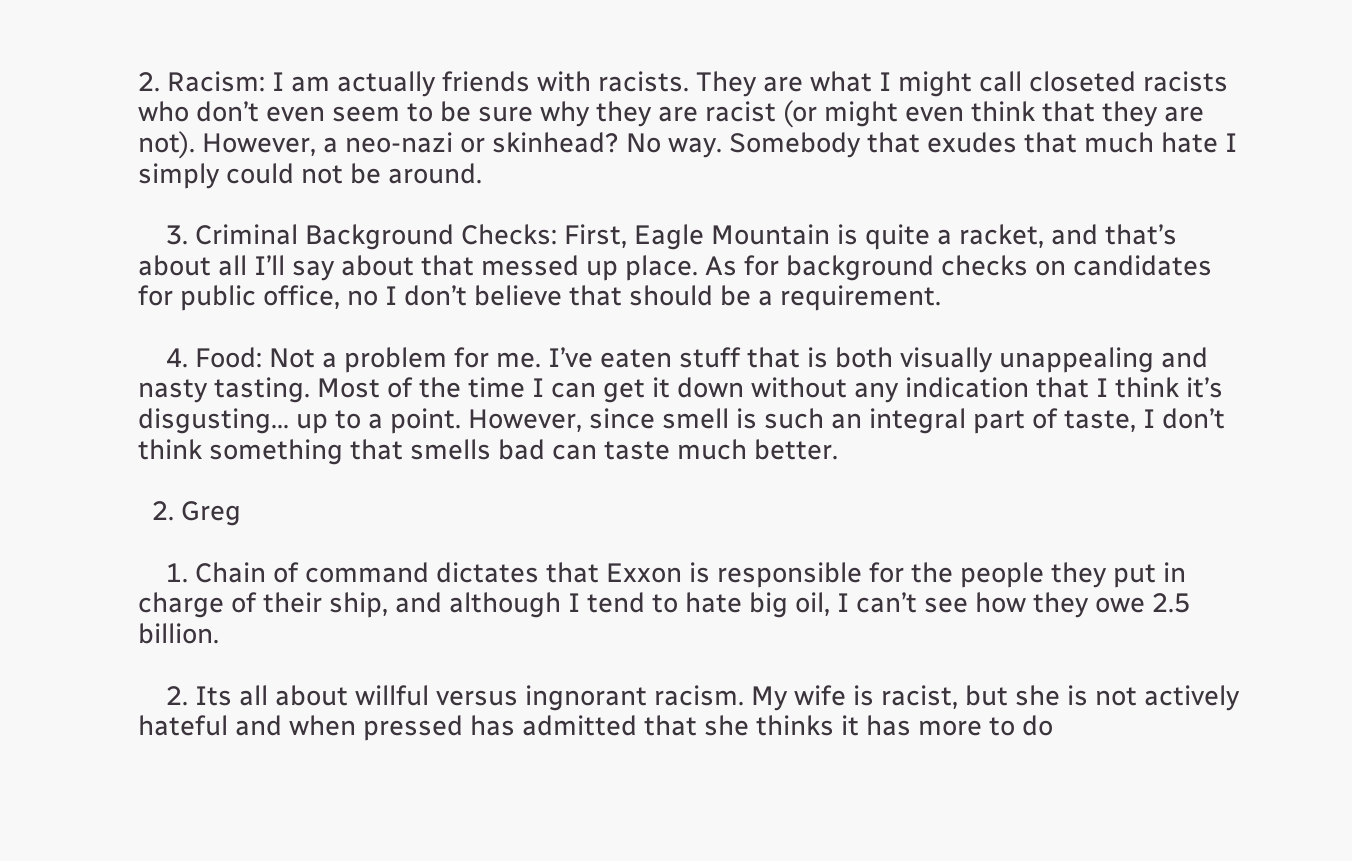2. Racism: I am actually friends with racists. They are what I might call closeted racists who don’t even seem to be sure why they are racist (or might even think that they are not). However, a neo-nazi or skinhead? No way. Somebody that exudes that much hate I simply could not be around.

    3. Criminal Background Checks: First, Eagle Mountain is quite a racket, and that’s about all I’ll say about that messed up place. As for background checks on candidates for public office, no I don’t believe that should be a requirement.

    4. Food: Not a problem for me. I’ve eaten stuff that is both visually unappealing and nasty tasting. Most of the time I can get it down without any indication that I think it’s disgusting… up to a point. However, since smell is such an integral part of taste, I don’t think something that smells bad can taste much better.

  2. Greg

    1. Chain of command dictates that Exxon is responsible for the people they put in charge of their ship, and although I tend to hate big oil, I can’t see how they owe 2.5 billion.

    2. Its all about willful versus ingnorant racism. My wife is racist, but she is not actively hateful and when pressed has admitted that she thinks it has more to do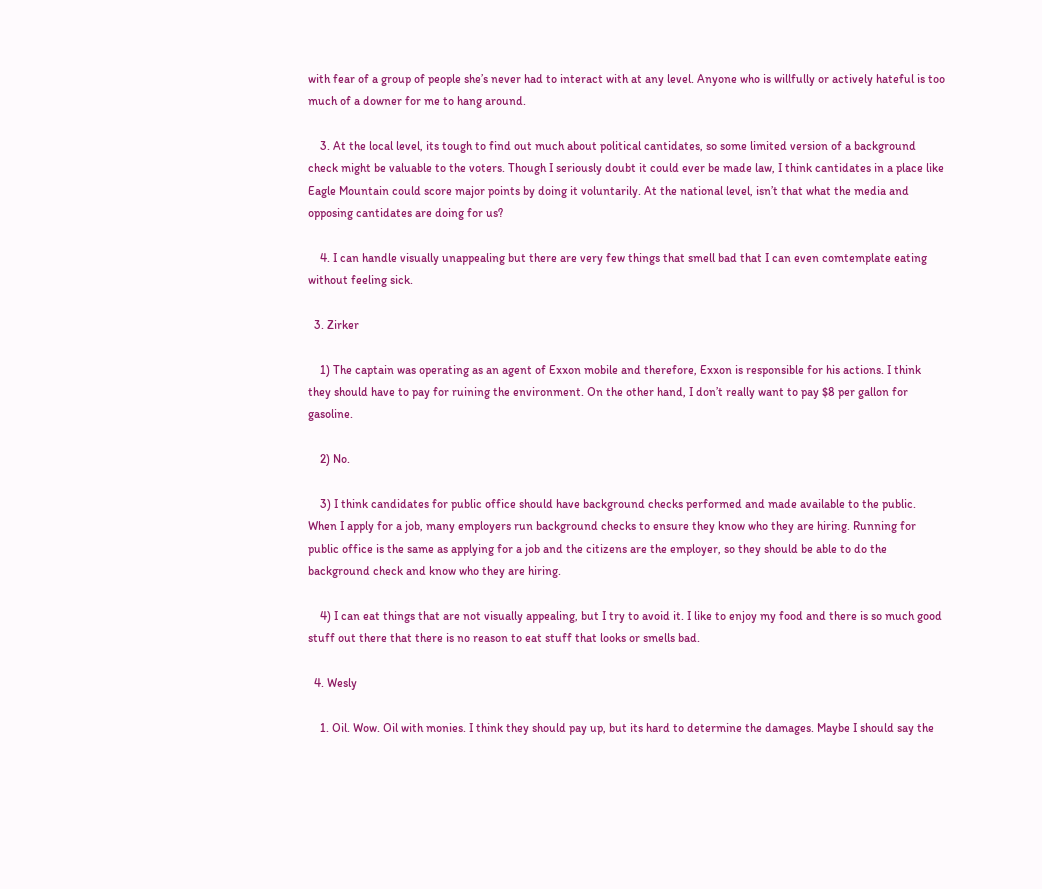with fear of a group of people she’s never had to interact with at any level. Anyone who is willfully or actively hateful is too much of a downer for me to hang around.

    3. At the local level, its tough to find out much about political cantidates, so some limited version of a background check might be valuable to the voters. Though I seriously doubt it could ever be made law, I think cantidates in a place like Eagle Mountain could score major points by doing it voluntarily. At the national level, isn’t that what the media and opposing cantidates are doing for us?

    4. I can handle visually unappealing but there are very few things that smell bad that I can even comtemplate eating without feeling sick.

  3. Zirker

    1) The captain was operating as an agent of Exxon mobile and therefore, Exxon is responsible for his actions. I think they should have to pay for ruining the environment. On the other hand, I don’t really want to pay $8 per gallon for gasoline.

    2) No.

    3) I think candidates for public office should have background checks performed and made available to the public. When I apply for a job, many employers run background checks to ensure they know who they are hiring. Running for public office is the same as applying for a job and the citizens are the employer, so they should be able to do the background check and know who they are hiring.

    4) I can eat things that are not visually appealing, but I try to avoid it. I like to enjoy my food and there is so much good stuff out there that there is no reason to eat stuff that looks or smells bad.

  4. Wesly

    1. Oil. Wow. Oil with monies. I think they should pay up, but its hard to determine the damages. Maybe I should say the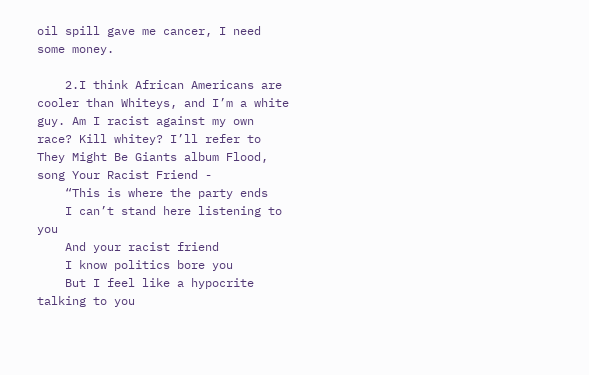oil spill gave me cancer, I need some money.

    2.I think African Americans are cooler than Whiteys, and I’m a white guy. Am I racist against my own race? Kill whitey? I’ll refer to They Might Be Giants album Flood, song Your Racist Friend -
    “This is where the party ends
    I can’t stand here listening to you
    And your racist friend
    I know politics bore you
    But I feel like a hypocrite talking to you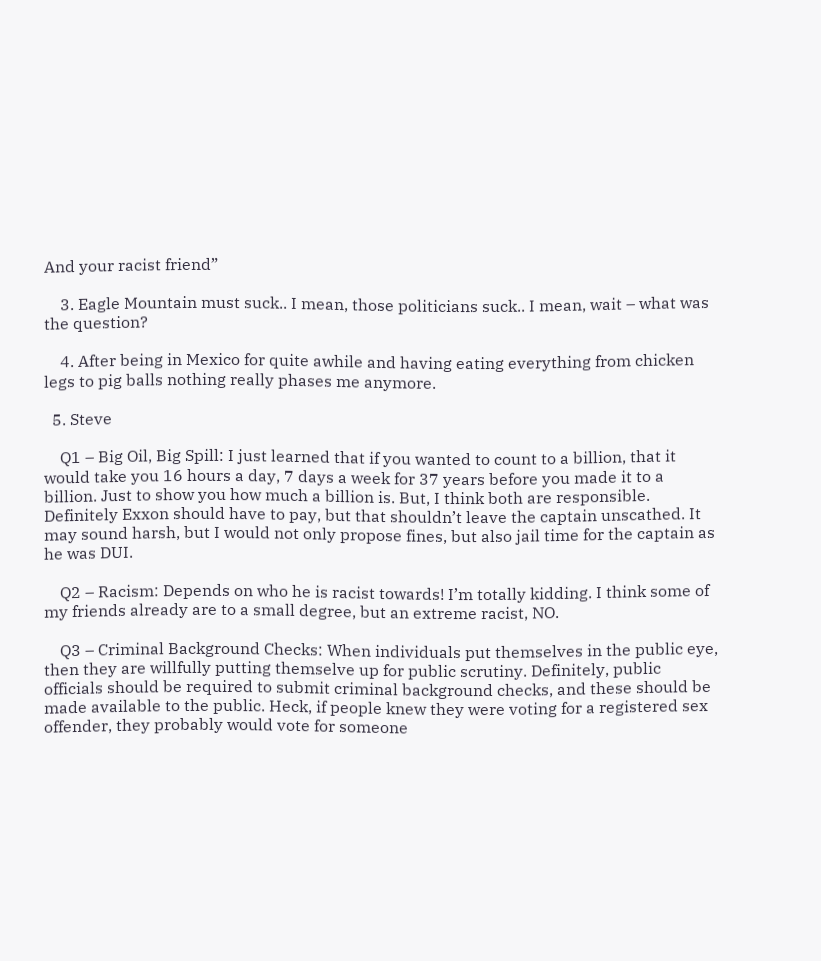And your racist friend”

    3. Eagle Mountain must suck.. I mean, those politicians suck.. I mean, wait – what was the question?

    4. After being in Mexico for quite awhile and having eating everything from chicken legs to pig balls nothing really phases me anymore.

  5. Steve

    Q1 – Big Oil, Big Spill: I just learned that if you wanted to count to a billion, that it would take you 16 hours a day, 7 days a week for 37 years before you made it to a billion. Just to show you how much a billion is. But, I think both are responsible. Definitely Exxon should have to pay, but that shouldn’t leave the captain unscathed. It may sound harsh, but I would not only propose fines, but also jail time for the captain as he was DUI.

    Q2 – Racism: Depends on who he is racist towards! I’m totally kidding. I think some of my friends already are to a small degree, but an extreme racist, NO.

    Q3 – Criminal Background Checks: When individuals put themselves in the public eye, then they are willfully putting themselve up for public scrutiny. Definitely, public officials should be required to submit criminal background checks, and these should be made available to the public. Heck, if people knew they were voting for a registered sex offender, they probably would vote for someone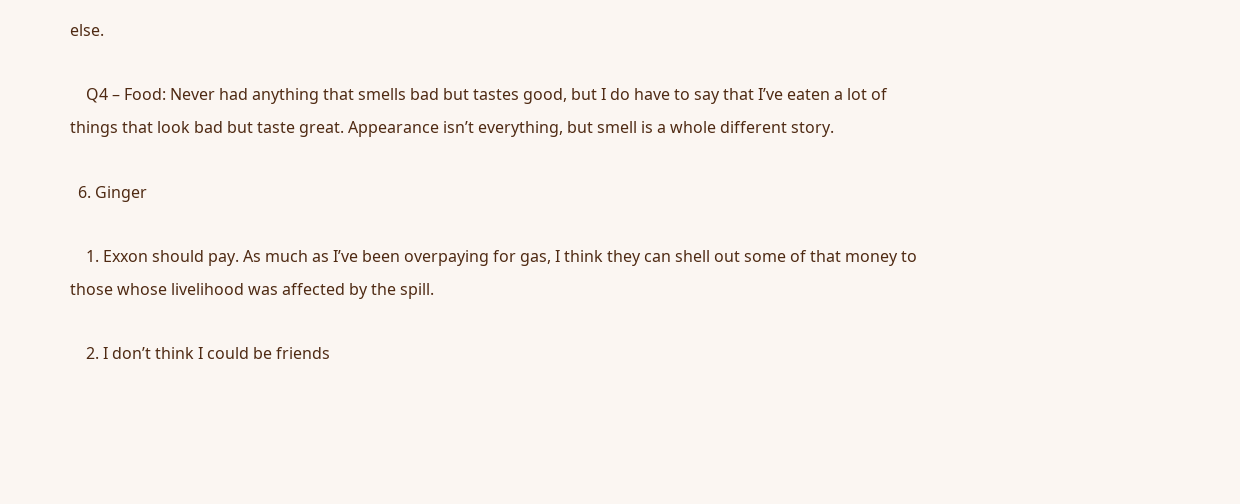else.

    Q4 – Food: Never had anything that smells bad but tastes good, but I do have to say that I’ve eaten a lot of things that look bad but taste great. Appearance isn’t everything, but smell is a whole different story.

  6. Ginger

    1. Exxon should pay. As much as I’ve been overpaying for gas, I think they can shell out some of that money to those whose livelihood was affected by the spill.

    2. I don’t think I could be friends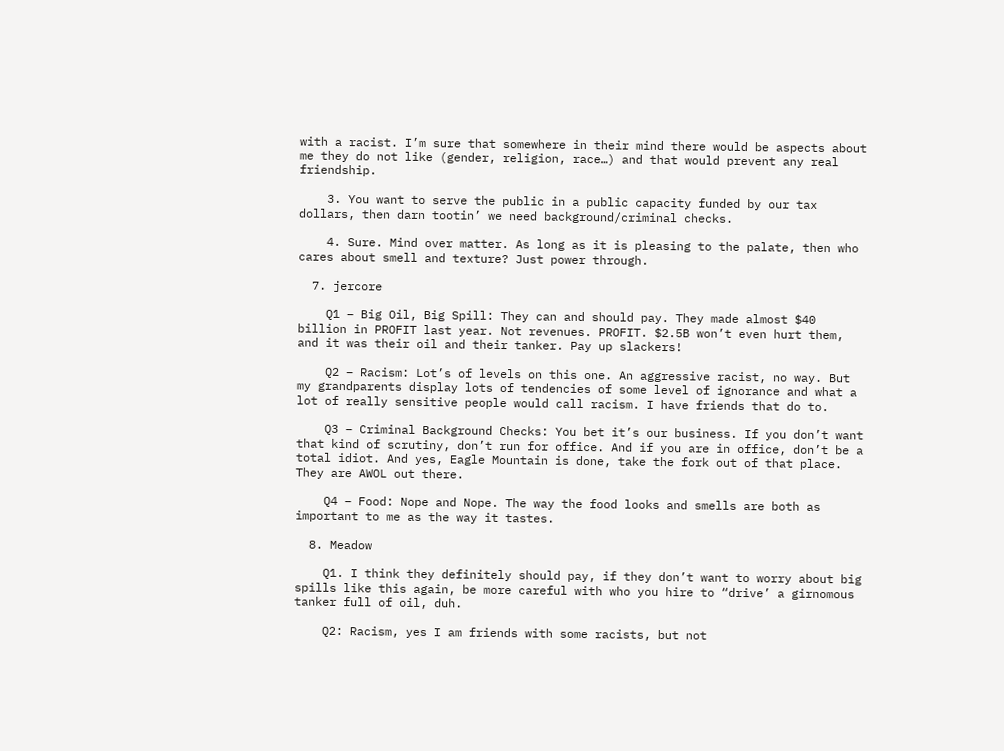with a racist. I’m sure that somewhere in their mind there would be aspects about me they do not like (gender, religion, race…) and that would prevent any real friendship.

    3. You want to serve the public in a public capacity funded by our tax dollars, then darn tootin’ we need background/criminal checks.

    4. Sure. Mind over matter. As long as it is pleasing to the palate, then who cares about smell and texture? Just power through.

  7. jercore

    Q1 – Big Oil, Big Spill: They can and should pay. They made almost $40 billion in PROFIT last year. Not revenues. PROFIT. $2.5B won’t even hurt them, and it was their oil and their tanker. Pay up slackers!

    Q2 – Racism: Lot’s of levels on this one. An aggressive racist, no way. But my grandparents display lots of tendencies of some level of ignorance and what a lot of really sensitive people would call racism. I have friends that do to.

    Q3 – Criminal Background Checks: You bet it’s our business. If you don’t want that kind of scrutiny, don’t run for office. And if you are in office, don’t be a total idiot. And yes, Eagle Mountain is done, take the fork out of that place. They are AWOL out there.

    Q4 – Food: Nope and Nope. The way the food looks and smells are both as important to me as the way it tastes.

  8. Meadow

    Q1. I think they definitely should pay, if they don’t want to worry about big spills like this again, be more careful with who you hire to “drive’ a girnomous tanker full of oil, duh.

    Q2: Racism, yes I am friends with some racists, but not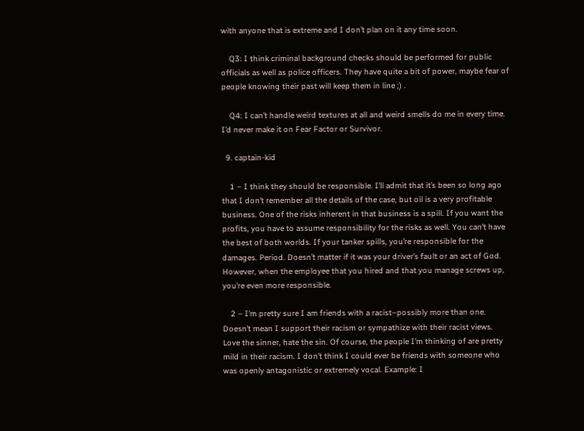with anyone that is extreme and I don’t plan on it any time soon.

    Q3: I think criminal background checks should be performed for public officials as well as police officers. They have quite a bit of power, maybe fear of people knowing their past will keep them in line ;) .

    Q4: I can’t handle weird textures at all and weird smells do me in every time. I’d never make it on Fear Factor or Survivor.

  9. captain-kid

    1 – I think they should be responsible. I’ll admit that it’s been so long ago that I don’t remember all the details of the case, but oil is a very profitable business. One of the risks inherent in that business is a spill. If you want the profits, you have to assume responsibility for the risks as well. You can’t have the best of both worlds. If your tanker spills, you’re responsible for the damages. Period. Doesn’t matter if it was your driver’s fault or an act of God. However, when the employee that you hired and that you manage screws up, you’re even more responsible.

    2 – I’m pretty sure I am friends with a racist–possibly more than one. Doesn’t mean I support their racism or sympathize with their racist views. Love the sinner, hate the sin. Of course, the people I’m thinking of are pretty mild in their racism. I don’t think I could ever be friends with someone who was openly antagonistic or extremely vocal. Example: I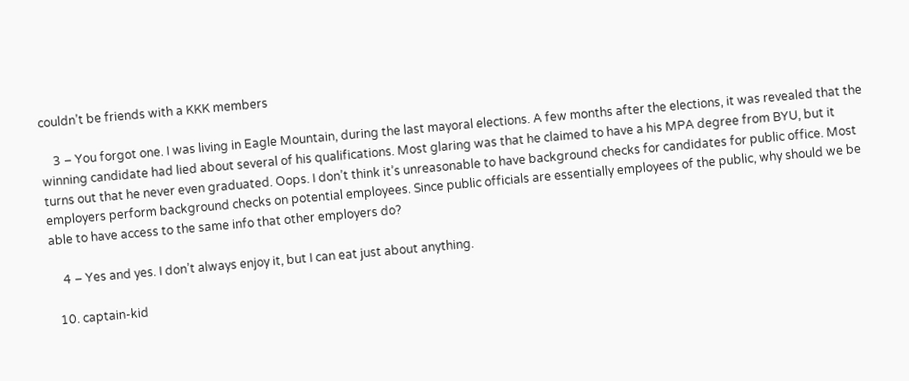couldn’t be friends with a KKK members

    3 – You forgot one. I was living in Eagle Mountain, during the last mayoral elections. A few months after the elections, it was revealed that the winning candidate had lied about several of his qualifications. Most glaring was that he claimed to have a his MPA degree from BYU, but it turns out that he never even graduated. Oops. I don’t think it’s unreasonable to have background checks for candidates for public office. Most employers perform background checks on potential employees. Since public officials are essentially employees of the public, why should we be able to have access to the same info that other employers do?

    4 – Yes and yes. I don’t always enjoy it, but I can eat just about anything.

  10. captain-kid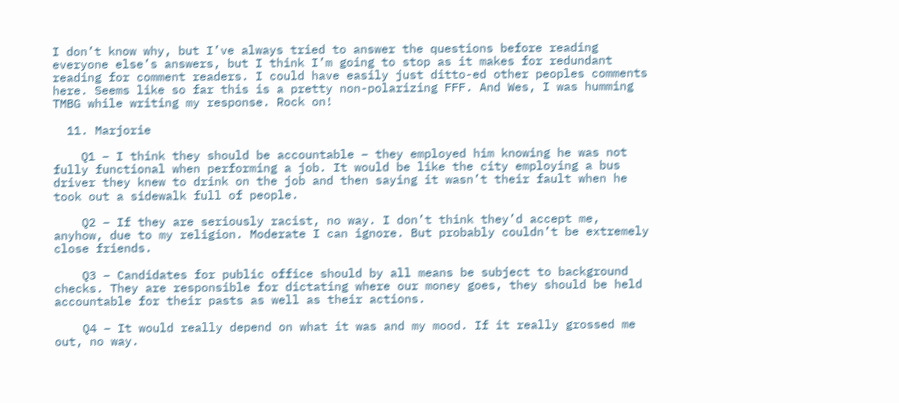I don’t know why, but I’ve always tried to answer the questions before reading everyone else’s answers, but I think I’m going to stop as it makes for redundant reading for comment readers. I could have easily just ditto-ed other peoples comments here. Seems like so far this is a pretty non-polarizing FFF. And Wes, I was humming TMBG while writing my response. Rock on!

  11. Marjorie

    Q1 – I think they should be accountable – they employed him knowing he was not fully functional when performing a job. It would be like the city employing a bus driver they knew to drink on the job and then saying it wasn’t their fault when he took out a sidewalk full of people.

    Q2 – If they are seriously racist, no way. I don’t think they’d accept me, anyhow, due to my religion. Moderate I can ignore. But probably couldn’t be extremely close friends.

    Q3 – Candidates for public office should by all means be subject to background checks. They are responsible for dictating where our money goes, they should be held accountable for their pasts as well as their actions.

    Q4 – It would really depend on what it was and my mood. If it really grossed me out, no way.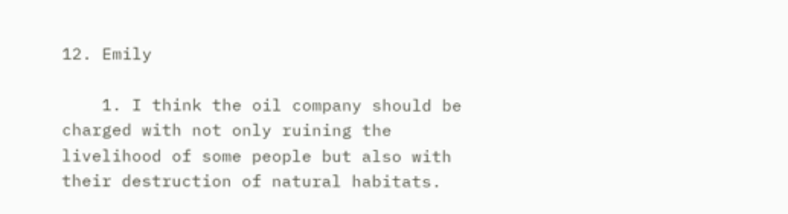12. Emily

    1. I think the oil company should be charged with not only ruining the livelihood of some people but also with their destruction of natural habitats.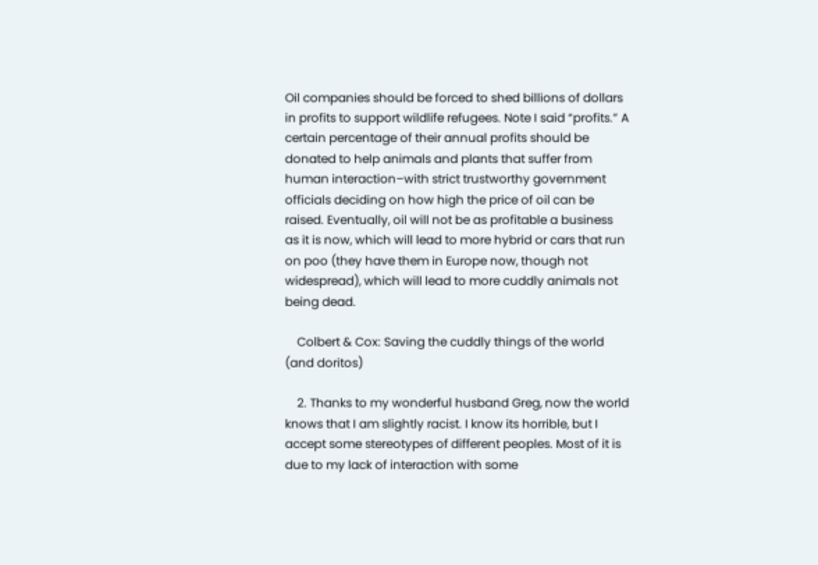Oil companies should be forced to shed billions of dollars in profits to support wildlife refugees. Note I said “profits.” A certain percentage of their annual profits should be donated to help animals and plants that suffer from human interaction–with strict trustworthy government officials deciding on how high the price of oil can be raised. Eventually, oil will not be as profitable a business as it is now, which will lead to more hybrid or cars that run on poo (they have them in Europe now, though not widespread), which will lead to more cuddly animals not being dead.

    Colbert & Cox: Saving the cuddly things of the world (and doritos)

    2. Thanks to my wonderful husband Greg, now the world knows that I am slightly racist. I know its horrible, but I accept some stereotypes of different peoples. Most of it is due to my lack of interaction with some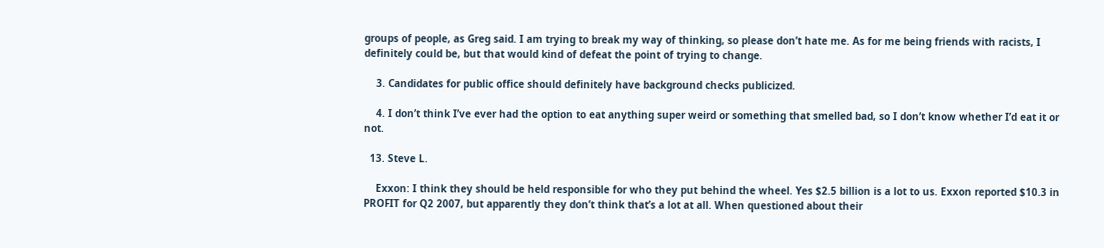groups of people, as Greg said. I am trying to break my way of thinking, so please don’t hate me. As for me being friends with racists, I definitely could be, but that would kind of defeat the point of trying to change.

    3. Candidates for public office should definitely have background checks publicized.

    4. I don’t think I’ve ever had the option to eat anything super weird or something that smelled bad, so I don’t know whether I’d eat it or not.

  13. Steve L.

    Exxon: I think they should be held responsible for who they put behind the wheel. Yes $2.5 billion is a lot to us. Exxon reported $10.3 in PROFIT for Q2 2007, but apparently they don’t think that’s a lot at all. When questioned about their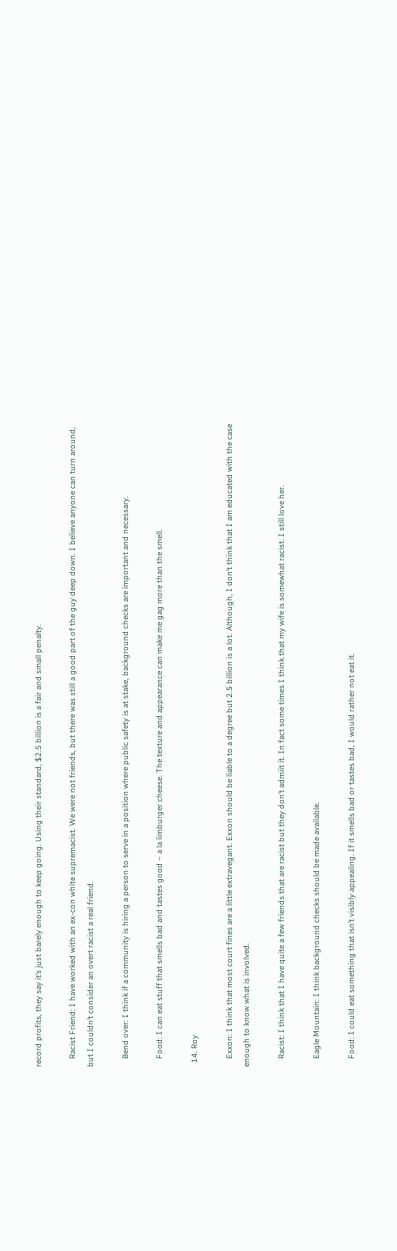record profits, they say it’s just barely enough to keep going. Using their standard, $2.5 billion is a fair and small penalty.

    Racist Friend: I have worked with an ex-con white supremacist. We were not friends, but there was still a good part of the guy deep down. I believe anyone can turn around, but I couldn’t consider an overt racist a real friend.

    Bend over: I think if a community is hiring a person to serve in a position where public safety is at stake, background checks are important and necessary.

    Food: I can eat stuff that smells bad and tastes good – a la limburger cheese. The texture and appearance can make me gag more than the smell.

  14. Roy

    Exxon: I think that most court fines are a little extravegant. Exxon should be liable to a degree but 2.5 billion is a lot. Although, I don’t think that I am educated with the case enough to know what is involved.

    Racist: I think that I have quite a few friends that are racist but they don’t admiit it. In fact some times I think that my wife is somewhat racist. I still love her.

    Eagle Mountain: I think background checks should be made available.

    Food: I could eat something that isn’t visibly appealing. If it smells bad or tastes bad, I would rather not eat it.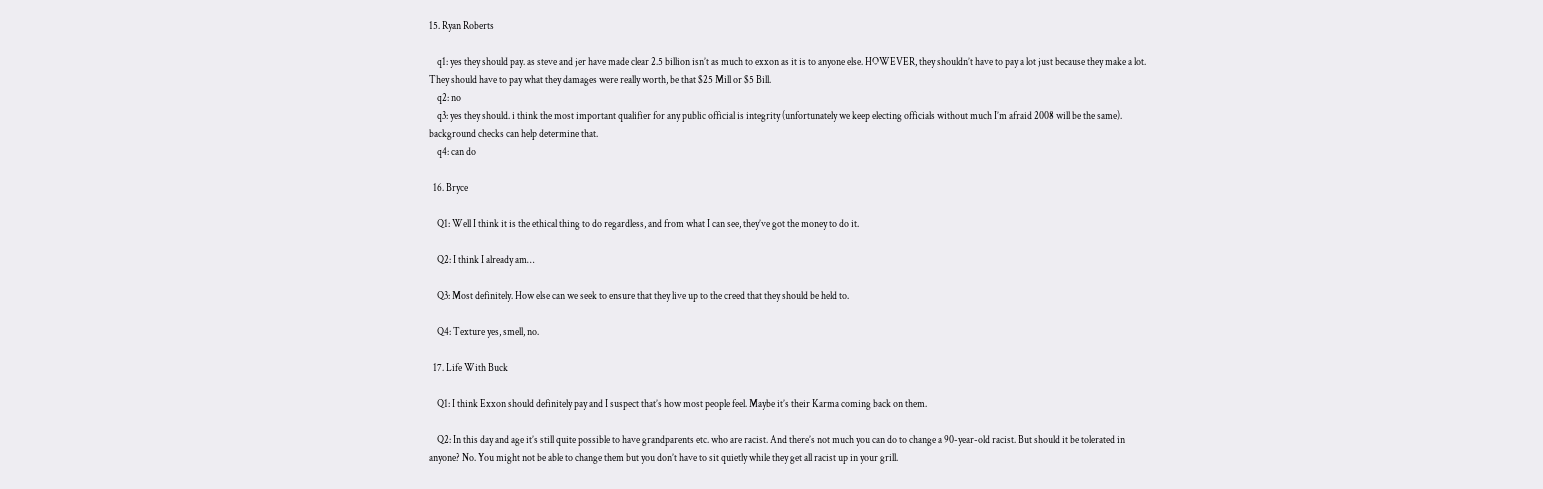15. Ryan Roberts

    q1: yes they should pay. as steve and jer have made clear 2.5 billion isn’t as much to exxon as it is to anyone else. HOWEVER, they shouldn’t have to pay a lot just because they make a lot. They should have to pay what they damages were really worth, be that $25 Mill or $5 Bill.
    q2: no
    q3: yes they should. i think the most important qualifier for any public official is integrity (unfortunately we keep electing officials without much I’m afraid 2008 will be the same). background checks can help determine that.
    q4: can do

  16. Bryce

    Q1: Well I think it is the ethical thing to do regardless, and from what I can see, they’ve got the money to do it.

    Q2: I think I already am…

    Q3: Most definitely. How else can we seek to ensure that they live up to the creed that they should be held to.

    Q4: Texture yes, smell, no.

  17. Life With Buck

    Q1: I think Exxon should definitely pay and I suspect that’s how most people feel. Maybe it’s their Karma coming back on them.

    Q2: In this day and age it’s still quite possible to have grandparents etc. who are racist. And there’s not much you can do to change a 90-year-old racist. But should it be tolerated in anyone? No. You might not be able to change them but you don’t have to sit quietly while they get all racist up in your grill.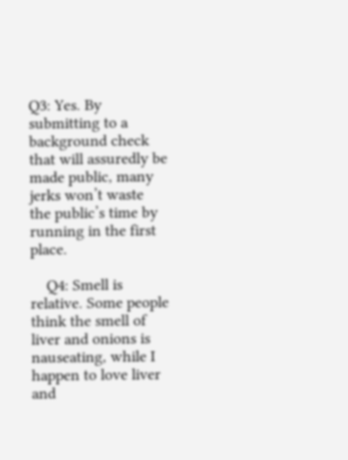Q3: Yes. By submitting to a background check that will assuredly be made public, many jerks won’t waste the public’s time by running in the first place.

    Q4: Smell is relative. Some people think the smell of liver and onions is nauseating, while I happen to love liver and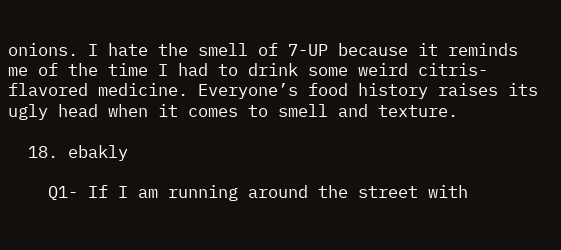onions. I hate the smell of 7-UP because it reminds me of the time I had to drink some weird citris-flavored medicine. Everyone’s food history raises its ugly head when it comes to smell and texture.

  18. ebakly

    Q1- If I am running around the street with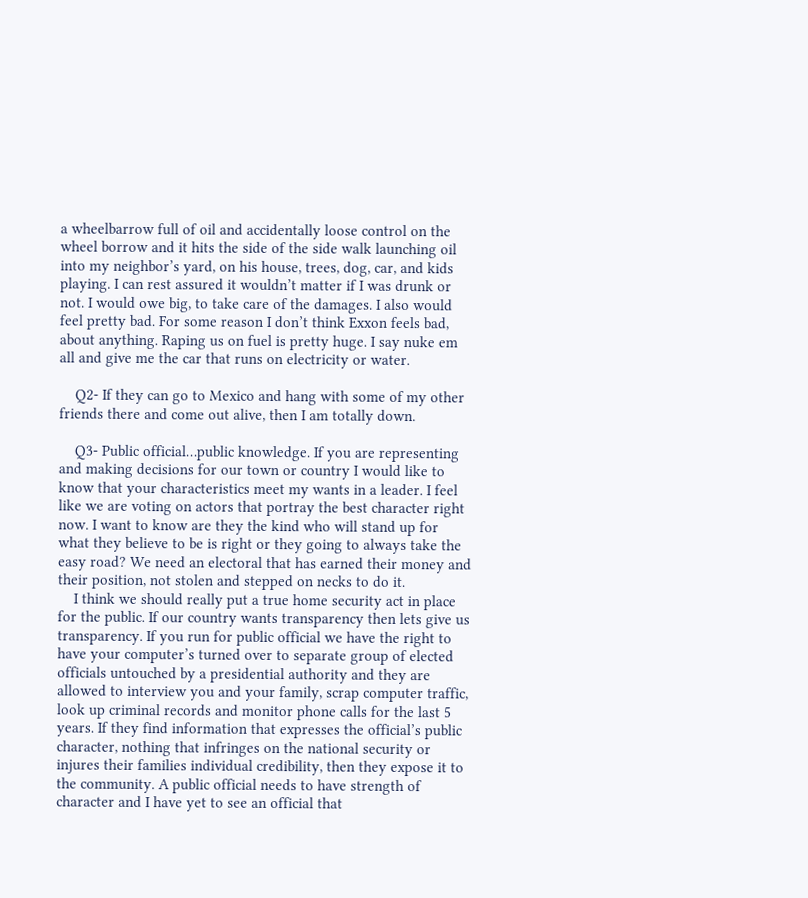a wheelbarrow full of oil and accidentally loose control on the wheel borrow and it hits the side of the side walk launching oil into my neighbor’s yard, on his house, trees, dog, car, and kids playing. I can rest assured it wouldn’t matter if I was drunk or not. I would owe big, to take care of the damages. I also would feel pretty bad. For some reason I don’t think Exxon feels bad, about anything. Raping us on fuel is pretty huge. I say nuke em all and give me the car that runs on electricity or water.

    Q2- If they can go to Mexico and hang with some of my other friends there and come out alive, then I am totally down.

    Q3- Public official…public knowledge. If you are representing and making decisions for our town or country I would like to know that your characteristics meet my wants in a leader. I feel like we are voting on actors that portray the best character right now. I want to know are they the kind who will stand up for what they believe to be is right or they going to always take the easy road? We need an electoral that has earned their money and their position, not stolen and stepped on necks to do it.
    I think we should really put a true home security act in place for the public. If our country wants transparency then lets give us transparency. If you run for public official we have the right to have your computer’s turned over to separate group of elected officials untouched by a presidential authority and they are allowed to interview you and your family, scrap computer traffic, look up criminal records and monitor phone calls for the last 5 years. If they find information that expresses the official’s public character, nothing that infringes on the national security or injures their families individual credibility, then they expose it to the community. A public official needs to have strength of character and I have yet to see an official that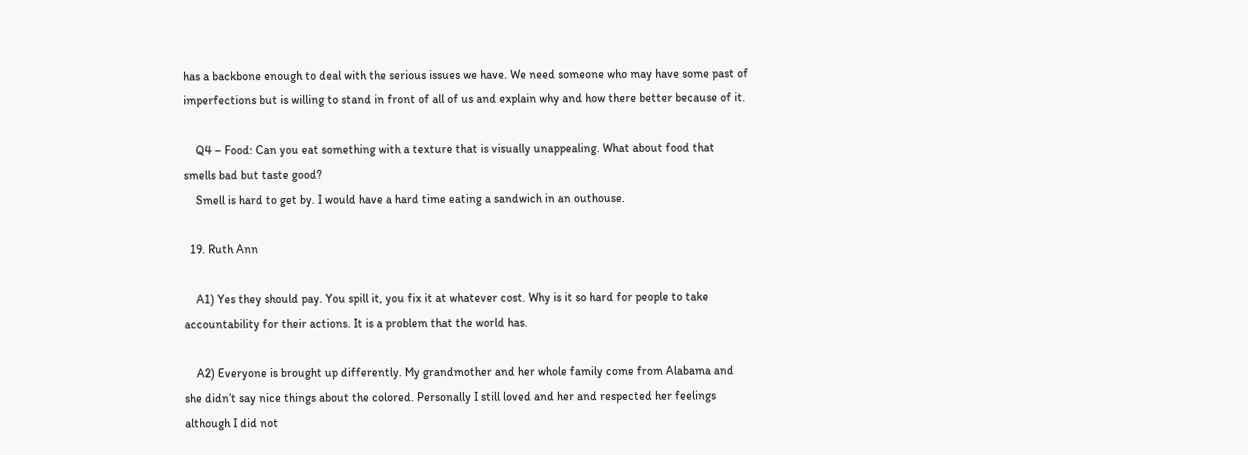has a backbone enough to deal with the serious issues we have. We need someone who may have some past of imperfections but is willing to stand in front of all of us and explain why and how there better because of it.

    Q4 – Food: Can you eat something with a texture that is visually unappealing. What about food that smells bad but taste good?
    Smell is hard to get by. I would have a hard time eating a sandwich in an outhouse.

  19. Ruth Ann

    A1) Yes they should pay. You spill it, you fix it at whatever cost. Why is it so hard for people to take accountability for their actions. It is a problem that the world has.

    A2) Everyone is brought up differently. My grandmother and her whole family come from Alabama and she didn’t say nice things about the colored. Personally I still loved and her and respected her feelings although I did not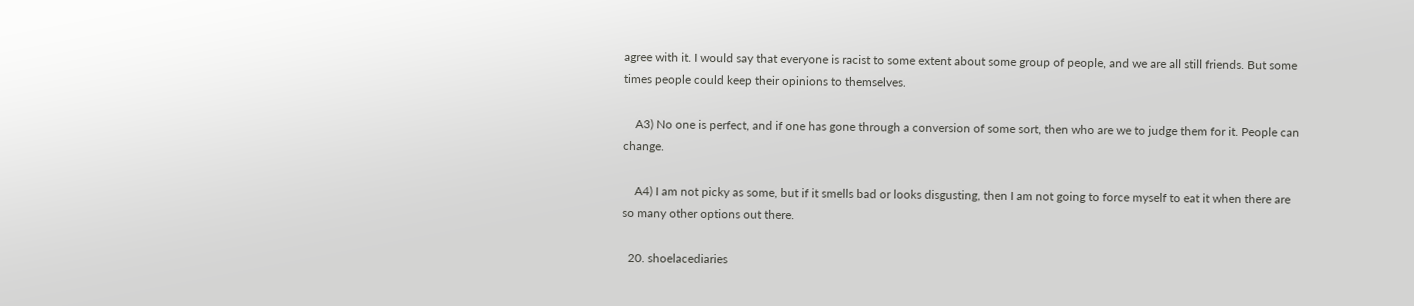agree with it. I would say that everyone is racist to some extent about some group of people, and we are all still friends. But some times people could keep their opinions to themselves.

    A3) No one is perfect, and if one has gone through a conversion of some sort, then who are we to judge them for it. People can change.

    A4) I am not picky as some, but if it smells bad or looks disgusting, then I am not going to force myself to eat it when there are so many other options out there.

  20. shoelacediaries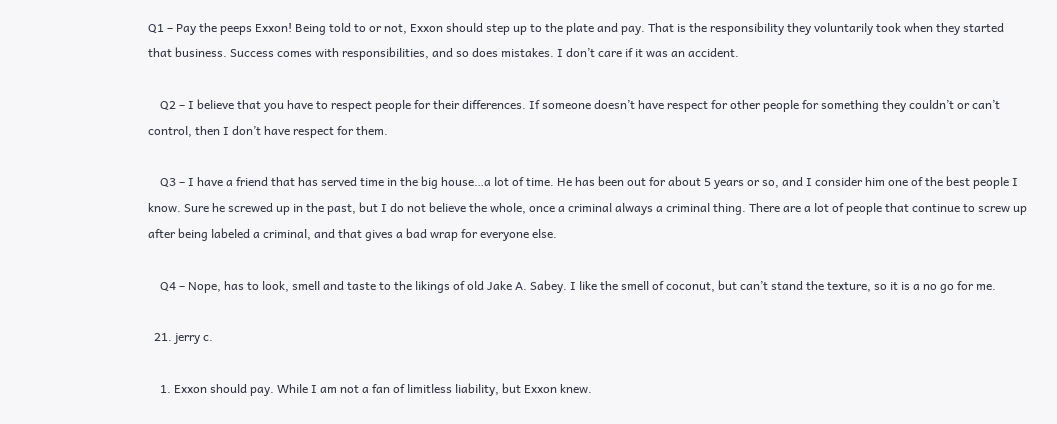Q1 – Pay the peeps Exxon! Being told to or not, Exxon should step up to the plate and pay. That is the responsibility they voluntarily took when they started that business. Success comes with responsibilities, and so does mistakes. I don’t care if it was an accident.

    Q2 – I believe that you have to respect people for their differences. If someone doesn’t have respect for other people for something they couldn’t or can’t control, then I don’t have respect for them.

    Q3 – I have a friend that has served time in the big house…a lot of time. He has been out for about 5 years or so, and I consider him one of the best people I know. Sure he screwed up in the past, but I do not believe the whole, once a criminal always a criminal thing. There are a lot of people that continue to screw up after being labeled a criminal, and that gives a bad wrap for everyone else.

    Q4 – Nope, has to look, smell and taste to the likings of old Jake A. Sabey. I like the smell of coconut, but can’t stand the texture, so it is a no go for me.

  21. jerry c.

    1. Exxon should pay. While I am not a fan of limitless liability, but Exxon knew.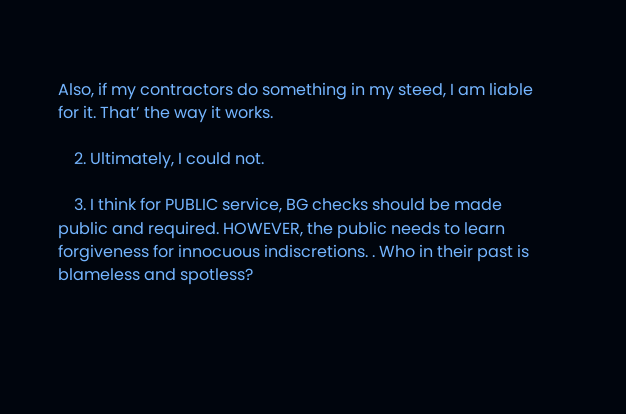Also, if my contractors do something in my steed, I am liable for it. That’ the way it works.

    2. Ultimately, I could not.

    3. I think for PUBLIC service, BG checks should be made public and required. HOWEVER, the public needs to learn forgiveness for innocuous indiscretions. . Who in their past is blameless and spotless?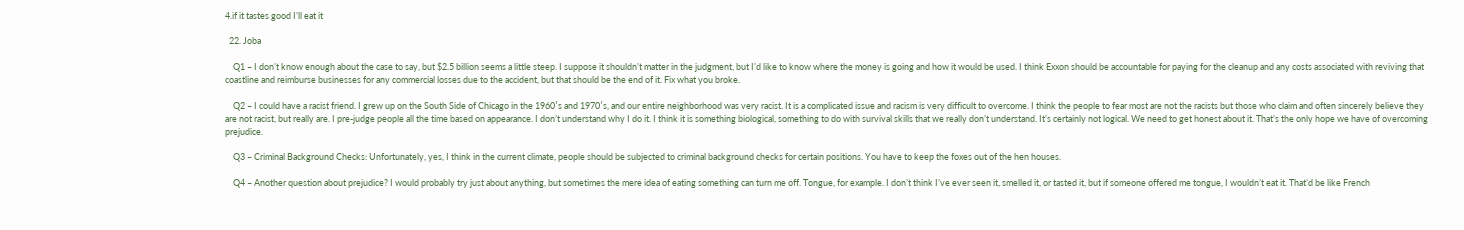4.if it tastes good I’ll eat it

  22. Joba

    Q1 – I don’t know enough about the case to say, but $2.5 billion seems a little steep. I suppose it shouldn’t matter in the judgment, but I’d like to know where the money is going and how it would be used. I think Exxon should be accountable for paying for the cleanup and any costs associated with reviving that coastline and reimburse businesses for any commercial losses due to the accident, but that should be the end of it. Fix what you broke.

    Q2 – I could have a racist friend. I grew up on the South Side of Chicago in the 1960′s and 1970′s, and our entire neighborhood was very racist. It is a complicated issue and racism is very difficult to overcome. I think the people to fear most are not the racists but those who claim and often sincerely believe they are not racist, but really are. I pre-judge people all the time based on appearance. I don’t understand why I do it. I think it is something biological, something to do with survival skills that we really don’t understand. It’s certainly not logical. We need to get honest about it. That’s the only hope we have of overcoming prejudice.

    Q3 – Criminal Background Checks: Unfortunately, yes, I think in the current climate, people should be subjected to criminal background checks for certain positions. You have to keep the foxes out of the hen houses.

    Q4 – Another question about prejudice? I would probably try just about anything, but sometimes the mere idea of eating something can turn me off. Tongue, for example. I don’t think I’ve ever seen it, smelled it, or tasted it, but if someone offered me tongue, I wouldn’t eat it. That’d be like French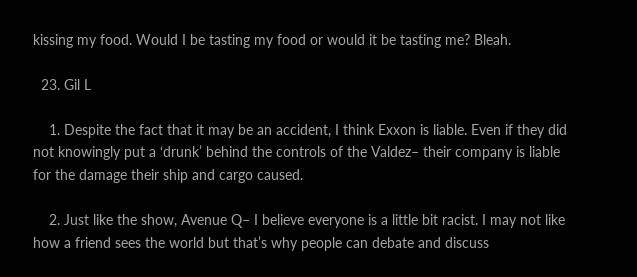kissing my food. Would I be tasting my food or would it be tasting me? Bleah.

  23. Gil L

    1. Despite the fact that it may be an accident, I think Exxon is liable. Even if they did not knowingly put a ‘drunk’ behind the controls of the Valdez– their company is liable for the damage their ship and cargo caused.

    2. Just like the show, Avenue Q– I believe everyone is a little bit racist. I may not like how a friend sees the world but that’s why people can debate and discuss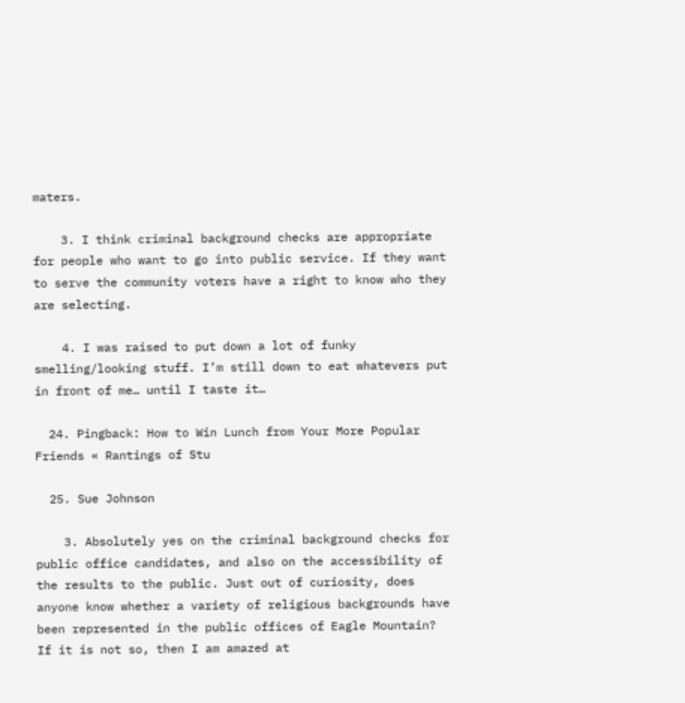maters.

    3. I think criminal background checks are appropriate for people who want to go into public service. If they want to serve the community voters have a right to know who they are selecting.

    4. I was raised to put down a lot of funky smelling/looking stuff. I’m still down to eat whatevers put in front of me… until I taste it…

  24. Pingback: How to Win Lunch from Your More Popular Friends « Rantings of Stu

  25. Sue Johnson

    3. Absolutely yes on the criminal background checks for public office candidates, and also on the accessibility of the results to the public. Just out of curiosity, does anyone know whether a variety of religious backgrounds have been represented in the public offices of Eagle Mountain? If it is not so, then I am amazed at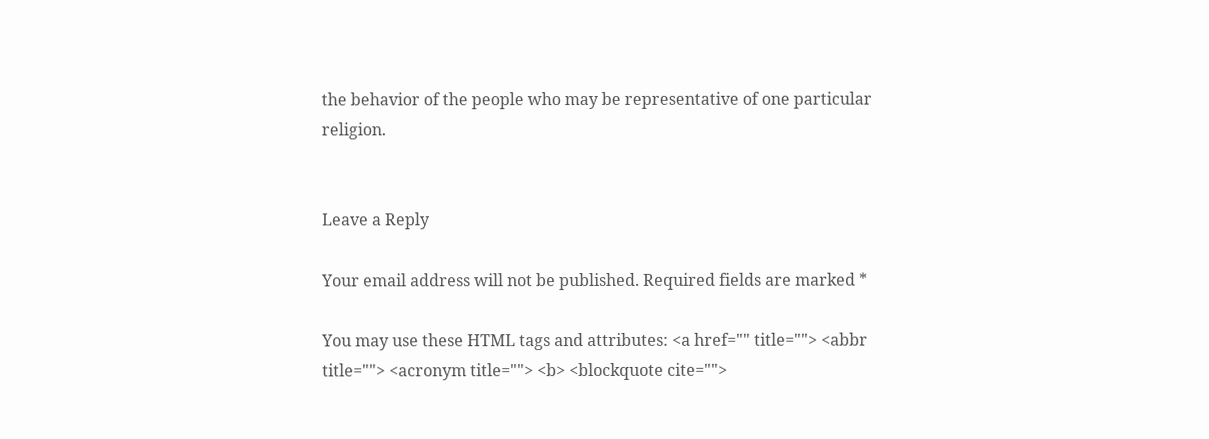the behavior of the people who may be representative of one particular religion.


Leave a Reply

Your email address will not be published. Required fields are marked *

You may use these HTML tags and attributes: <a href="" title=""> <abbr title=""> <acronym title=""> <b> <blockquote cite="">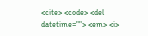<cite> <code> <del datetime=""> <em> <i>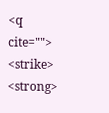<q cite=""> <strike> <strong>